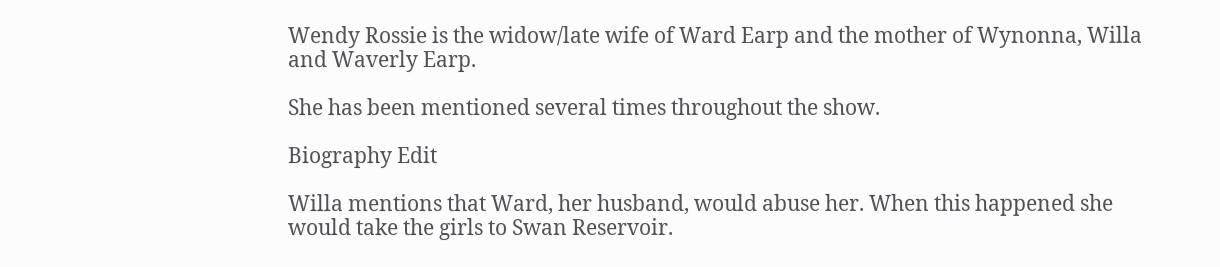Wendy Rossie is the widow/late wife of Ward Earp and the mother of Wynonna, Willa and Waverly Earp.

She has been mentioned several times throughout the show.

Biography Edit

Willa mentions that Ward, her husband, would abuse her. When this happened she would take the girls to Swan Reservoir.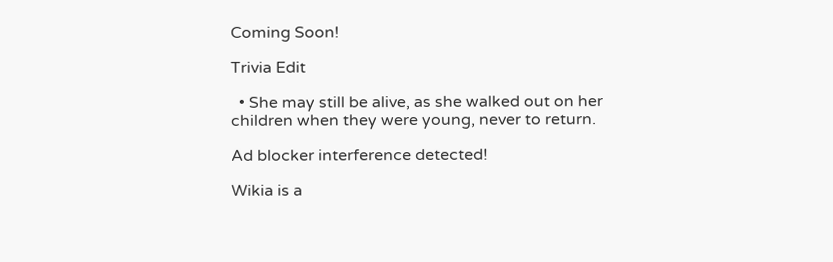Coming Soon!

Trivia Edit

  • She may still be alive, as she walked out on her children when they were young, never to return.

Ad blocker interference detected!

Wikia is a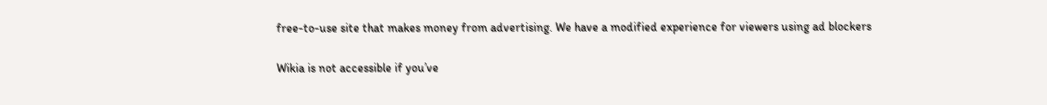free-to-use site that makes money from advertising. We have a modified experience for viewers using ad blockers

Wikia is not accessible if you’ve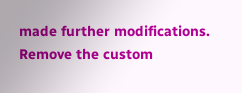made further modifications. Remove the custom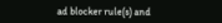ad blocker rule(s) and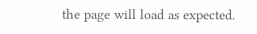the page will load as expected.